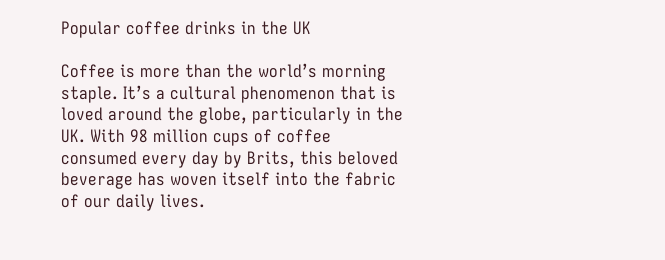Popular coffee drinks in the UK

Coffee is more than the world’s morning staple. It’s a cultural phenomenon that is loved around the globe, particularly in the UK. With 98 million cups of coffee consumed every day by Brits, this beloved beverage has woven itself into the fabric of our daily lives.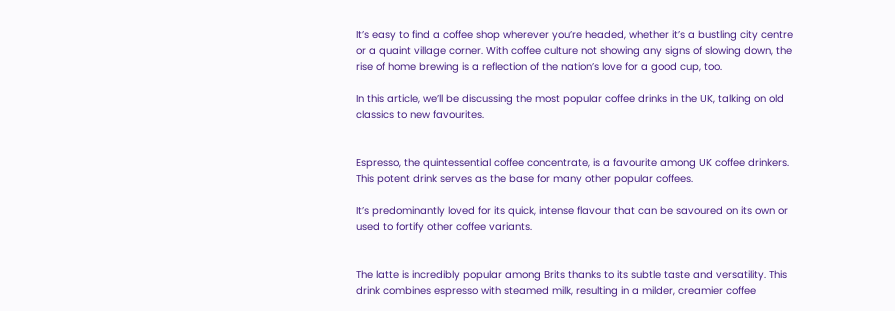It’s easy to find a coffee shop wherever you’re headed, whether it’s a bustling city centre or a quaint village corner. With coffee culture not showing any signs of slowing down, the rise of home brewing is a reflection of the nation’s love for a good cup, too.

In this article, we’ll be discussing the most popular coffee drinks in the UK, talking on old classics to new favourites.


Espresso, the quintessential coffee concentrate, is a favourite among UK coffee drinkers. This potent drink serves as the base for many other popular coffees.

It’s predominantly loved for its quick, intense flavour that can be savoured on its own or used to fortify other coffee variants.


The latte is incredibly popular among Brits thanks to its subtle taste and versatility. This drink combines espresso with steamed milk, resulting in a milder, creamier coffee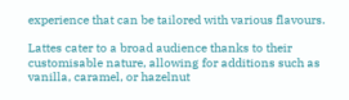experience that can be tailored with various flavours.

Lattes cater to a broad audience thanks to their customisable nature, allowing for additions such as vanilla, caramel, or hazelnut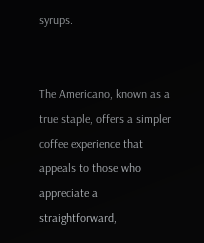syrups.


The Americano, known as a true staple, offers a simpler coffee experience that appeals to those who appreciate a straightforward,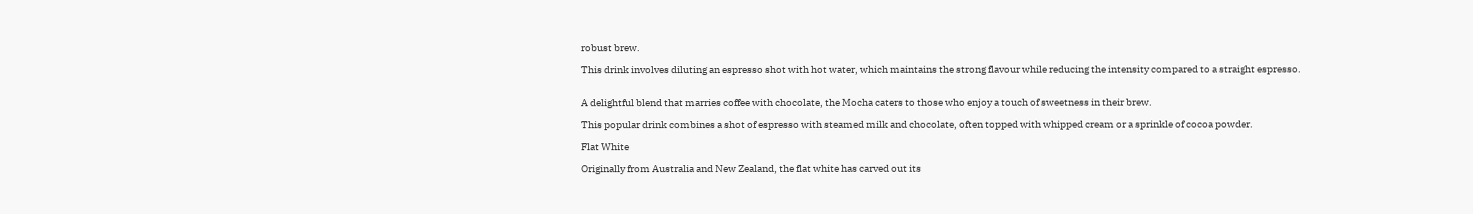robust brew.

This drink involves diluting an espresso shot with hot water, which maintains the strong flavour while reducing the intensity compared to a straight espresso.


A delightful blend that marries coffee with chocolate, the Mocha caters to those who enjoy a touch of sweetness in their brew.

This popular drink combines a shot of espresso with steamed milk and chocolate, often topped with whipped cream or a sprinkle of cocoa powder.

Flat White

Originally from Australia and New Zealand, the flat white has carved out its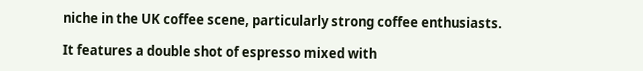niche in the UK coffee scene, particularly strong coffee enthusiasts.

It features a double shot of espresso mixed with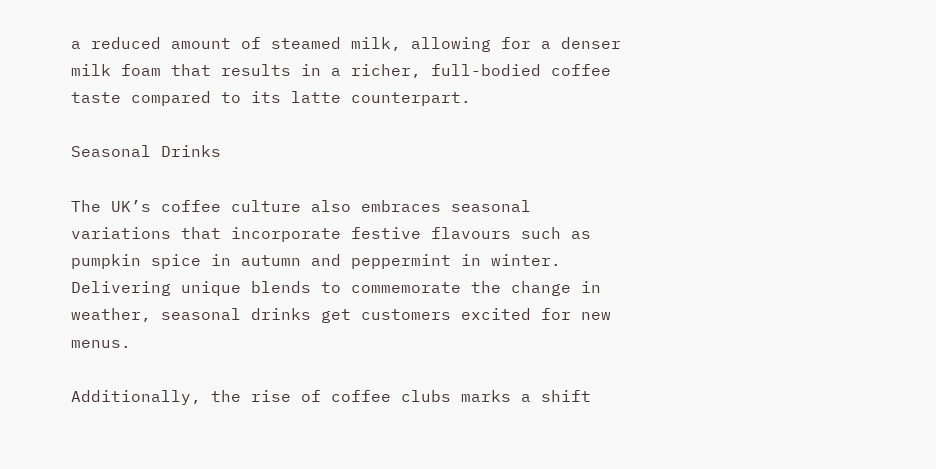a reduced amount of steamed milk, allowing for a denser milk foam that results in a richer, full-bodied coffee taste compared to its latte counterpart.

Seasonal Drinks

The UK’s coffee culture also embraces seasonal variations that incorporate festive flavours such as pumpkin spice in autumn and peppermint in winter. Delivering unique blends to commemorate the change in weather, seasonal drinks get customers excited for new menus.

Additionally, the rise of coffee clubs marks a shift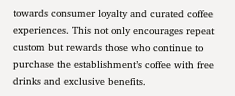towards consumer loyalty and curated coffee experiences. This not only encourages repeat custom but rewards those who continue to purchase the establishment’s coffee with free drinks and exclusive benefits.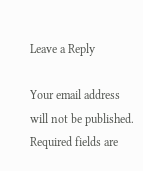Leave a Reply

Your email address will not be published. Required fields are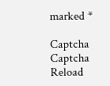marked *

Captcha Captcha Reload